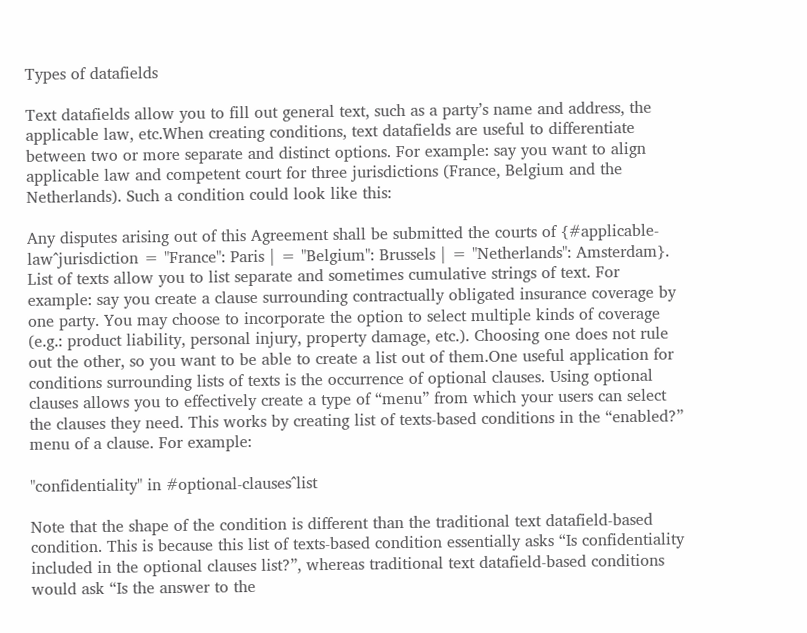Types of datafields

Text datafields allow you to fill out general text, such as a party’s name and address, the applicable law, etc.When creating conditions, text datafields are useful to differentiate between two or more separate and distinct options. For example: say you want to align applicable law and competent court for three jurisdictions (France, Belgium and the Netherlands). Such a condition could look like this:

Any disputes arising out of this Agreement shall be submitted the courts of {#applicable-law^jurisdiction = "France": Paris | = "Belgium": Brussels | = "Netherlands": Amsterdam}.
List of texts allow you to list separate and sometimes cumulative strings of text. For example: say you create a clause surrounding contractually obligated insurance coverage by one party. You may choose to incorporate the option to select multiple kinds of coverage (e.g.: product liability, personal injury, property damage, etc.). Choosing one does not rule out the other, so you want to be able to create a list out of them.One useful application for conditions surrounding lists of texts is the occurrence of optional clauses. Using optional clauses allows you to effectively create a type of “menu” from which your users can select the clauses they need. This works by creating list of texts-based conditions in the “enabled?” menu of a clause. For example:

"confidentiality" in #optional-clauses^list

Note that the shape of the condition is different than the traditional text datafield-based condition. This is because this list of texts-based condition essentially asks “Is confidentiality included in the optional clauses list?”, whereas traditional text datafield-based conditions would ask “Is the answer to the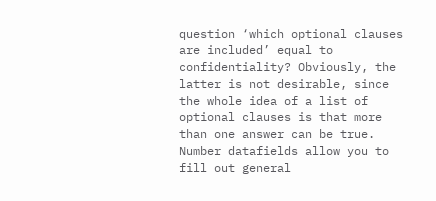question ‘which optional clauses are included’ equal to confidentiality? Obviously, the latter is not desirable, since the whole idea of a list of optional clauses is that more than one answer can be true.
Number datafields allow you to fill out general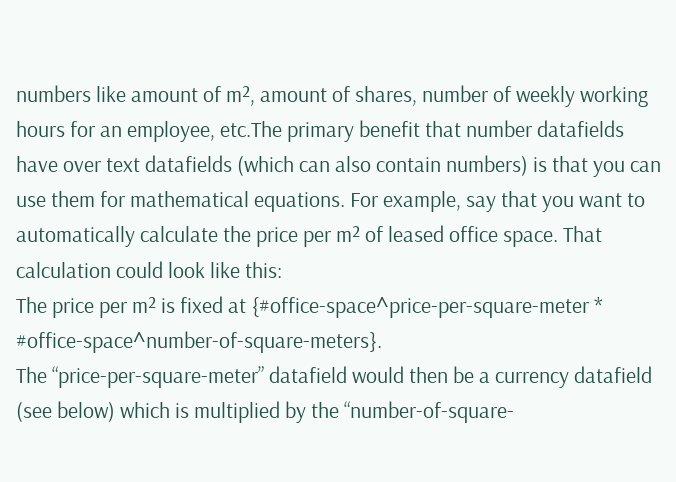numbers like amount of m², amount of shares, number of weekly working hours for an employee, etc.The primary benefit that number datafields have over text datafields (which can also contain numbers) is that you can use them for mathematical equations. For example, say that you want to automatically calculate the price per m² of leased office space. That calculation could look like this:
The price per m² is fixed at {#office-space^price-per-square-meter * #office-space^number-of-square-meters}.
The “price-per-square-meter” datafield would then be a currency datafield (see below) which is multiplied by the “number-of-square-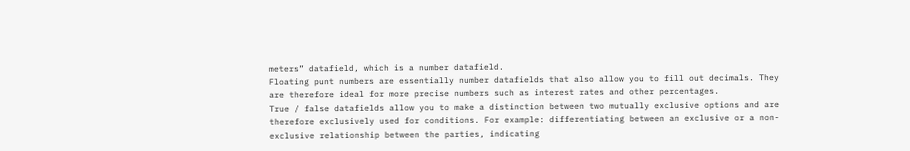meters” datafield, which is a number datafield.
Floating punt numbers are essentially number datafields that also allow you to fill out decimals. They are therefore ideal for more precise numbers such as interest rates and other percentages.
True / false datafields allow you to make a distinction between two mutually exclusive options and are therefore exclusively used for conditions. For example: differentiating between an exclusive or a non-exclusive relationship between the parties, indicating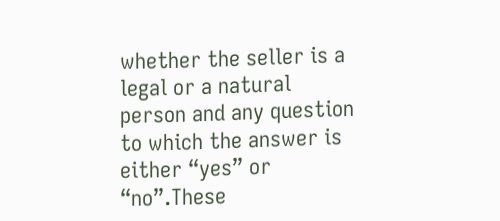whether the seller is a legal or a natural person and any question to which the answer is either “yes” or “no”.These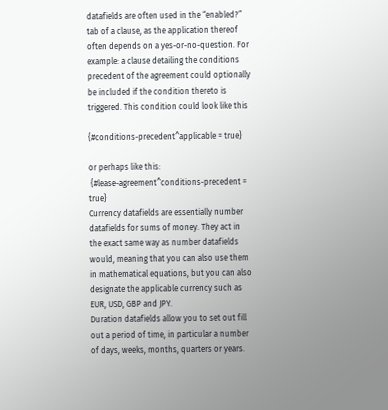datafields are often used in the “enabled?” tab of a clause, as the application thereof often depends on a yes-or-no-question. For example: a clause detailing the conditions precedent of the agreement could optionally be included if the condition thereto is triggered. This condition could look like this

{#conditions-precedent^applicable = true}

or perhaps like this:
 {#lease-agreement^conditions-precedent = true}
Currency datafields are essentially number datafields for sums of money. They act in the exact same way as number datafields would, meaning that you can also use them in mathematical equations, but you can also designate the applicable currency such as EUR, USD, GBP and JPY.
Duration datafields allow you to set out fill out a period of time, in particular a number of days, weeks, months, quarters or years.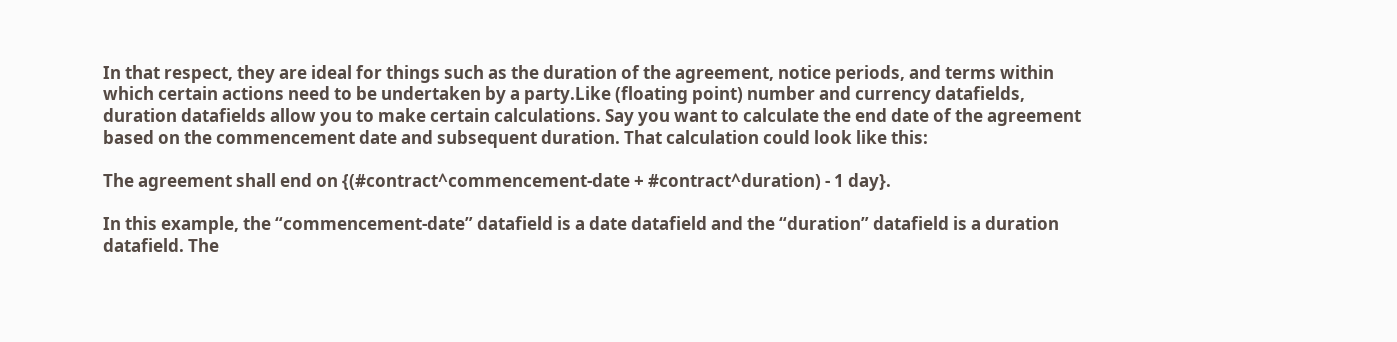In that respect, they are ideal for things such as the duration of the agreement, notice periods, and terms within which certain actions need to be undertaken by a party.Like (floating point) number and currency datafields, duration datafields allow you to make certain calculations. Say you want to calculate the end date of the agreement based on the commencement date and subsequent duration. That calculation could look like this:

The agreement shall end on {(#contract^commencement-date + #contract^duration) - 1 day}.

In this example, the “commencement-date” datafield is a date datafield and the “duration” datafield is a duration datafield. The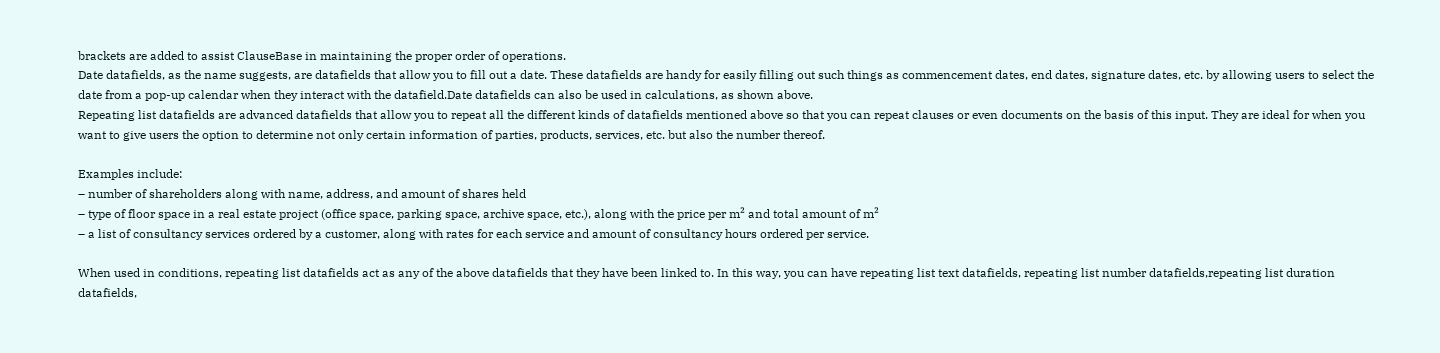brackets are added to assist ClauseBase in maintaining the proper order of operations.
Date datafields, as the name suggests, are datafields that allow you to fill out a date. These datafields are handy for easily filling out such things as commencement dates, end dates, signature dates, etc. by allowing users to select the date from a pop-up calendar when they interact with the datafield.Date datafields can also be used in calculations, as shown above.
Repeating list datafields are advanced datafields that allow you to repeat all the different kinds of datafields mentioned above so that you can repeat clauses or even documents on the basis of this input. They are ideal for when you want to give users the option to determine not only certain information of parties, products, services, etc. but also the number thereof.

Examples include:
– number of shareholders along with name, address, and amount of shares held
– type of floor space in a real estate project (office space, parking space, archive space, etc.), along with the price per m² and total amount of m²
– a list of consultancy services ordered by a customer, along with rates for each service and amount of consultancy hours ordered per service.

When used in conditions, repeating list datafields act as any of the above datafields that they have been linked to. In this way, you can have repeating list text datafields, repeating list number datafields,repeating list duration datafields,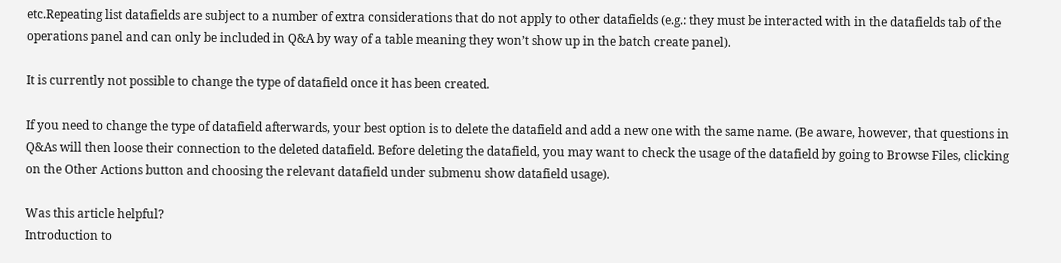etc.Repeating list datafields are subject to a number of extra considerations that do not apply to other datafields (e.g.: they must be interacted with in the datafields tab of the operations panel and can only be included in Q&A by way of a table meaning they won’t show up in the batch create panel).

It is currently not possible to change the type of datafield once it has been created.

If you need to change the type of datafield afterwards, your best option is to delete the datafield and add a new one with the same name. (Be aware, however, that questions in Q&As will then loose their connection to the deleted datafield. Before deleting the datafield, you may want to check the usage of the datafield by going to Browse Files, clicking on the Other Actions button and choosing the relevant datafield under submenu show datafield usage).

Was this article helpful?
Introduction to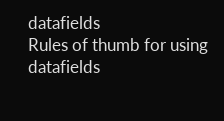datafields
Rules of thumb for using datafields